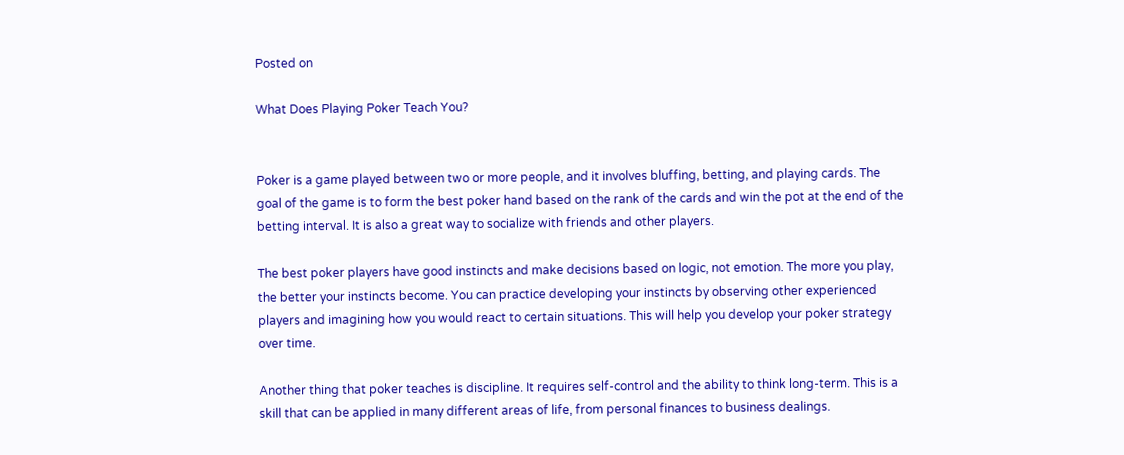Posted on

What Does Playing Poker Teach You?


Poker is a game played between two or more people, and it involves bluffing, betting, and playing cards. The goal of the game is to form the best poker hand based on the rank of the cards and win the pot at the end of the betting interval. It is also a great way to socialize with friends and other players.

The best poker players have good instincts and make decisions based on logic, not emotion. The more you play, the better your instincts become. You can practice developing your instincts by observing other experienced players and imagining how you would react to certain situations. This will help you develop your poker strategy over time.

Another thing that poker teaches is discipline. It requires self-control and the ability to think long-term. This is a skill that can be applied in many different areas of life, from personal finances to business dealings.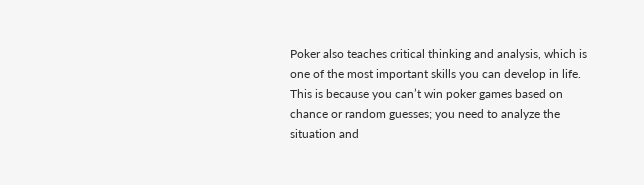Poker also teaches critical thinking and analysis, which is one of the most important skills you can develop in life. This is because you can’t win poker games based on chance or random guesses; you need to analyze the situation and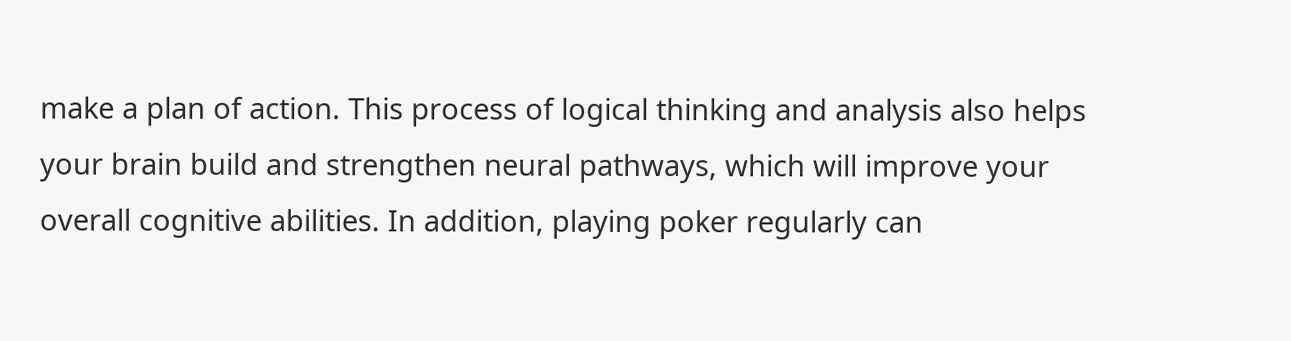make a plan of action. This process of logical thinking and analysis also helps your brain build and strengthen neural pathways, which will improve your overall cognitive abilities. In addition, playing poker regularly can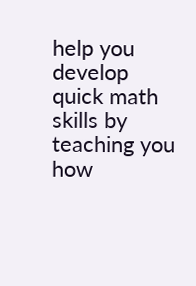help you develop quick math skills by teaching you how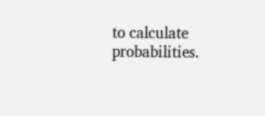to calculate probabilities.